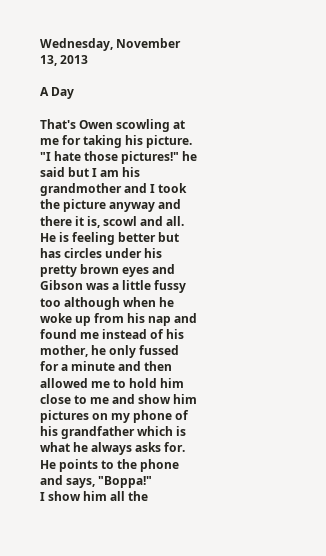Wednesday, November 13, 2013

A Day

That's Owen scowling at me for taking his picture.
"I hate those pictures!" he said but I am his grandmother and I took the picture anyway and there it is, scowl and all. He is feeling better but has circles under his pretty brown eyes and Gibson was a little fussy too although when he woke up from his nap and found me instead of his mother, he only fussed for a minute and then allowed me to hold him close to me and show him pictures on my phone of his grandfather which is what he always asks for. He points to the phone and says, "Boppa!"
I show him all the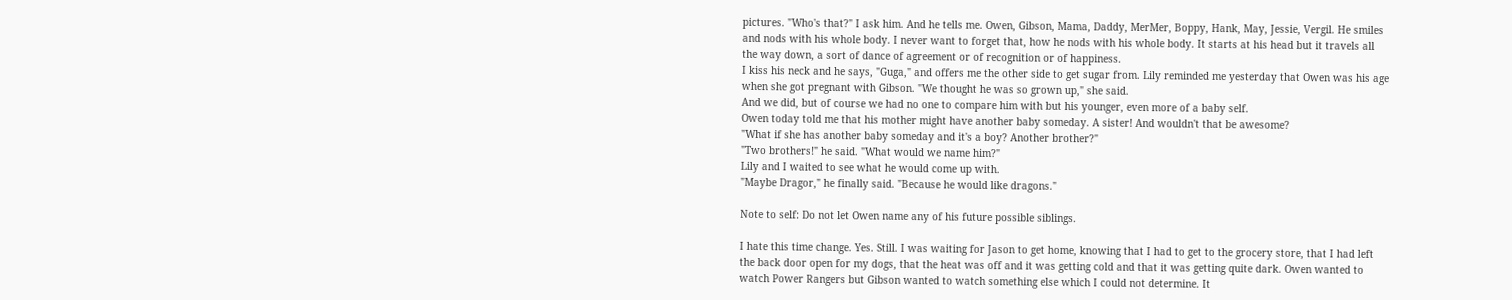pictures. "Who's that?" I ask him. And he tells me. Owen, Gibson, Mama, Daddy, MerMer, Boppy, Hank, May, Jessie, Vergil. He smiles and nods with his whole body. I never want to forget that, how he nods with his whole body. It starts at his head but it travels all the way down, a sort of dance of agreement or of recognition or of happiness.
I kiss his neck and he says, "Guga," and offers me the other side to get sugar from. Lily reminded me yesterday that Owen was his age when she got pregnant with Gibson. "We thought he was so grown up," she said.
And we did, but of course we had no one to compare him with but his younger, even more of a baby self.
Owen today told me that his mother might have another baby someday. A sister! And wouldn't that be awesome?
"What if she has another baby someday and it's a boy? Another brother?"
"Two brothers!" he said. "What would we name him?"
Lily and I waited to see what he would come up with.
"Maybe Dragor," he finally said. "Because he would like dragons."

Note to self: Do not let Owen name any of his future possible siblings.

I hate this time change. Yes. Still. I was waiting for Jason to get home, knowing that I had to get to the grocery store, that I had left the back door open for my dogs, that the heat was off and it was getting cold and that it was getting quite dark. Owen wanted to watch Power Rangers but Gibson wanted to watch something else which I could not determine. It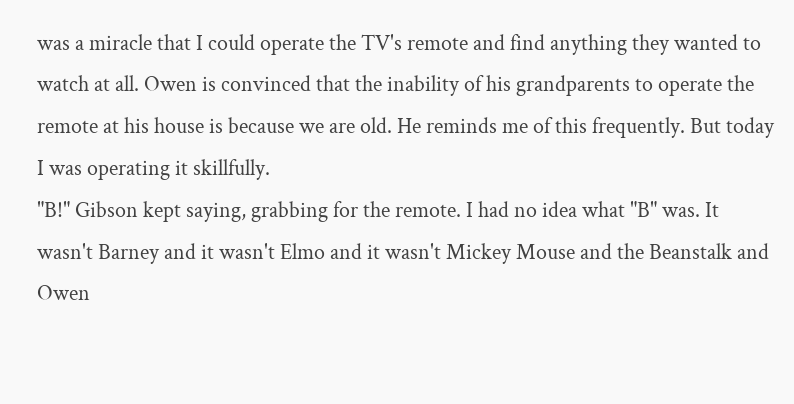was a miracle that I could operate the TV's remote and find anything they wanted to watch at all. Owen is convinced that the inability of his grandparents to operate the remote at his house is because we are old. He reminds me of this frequently. But today I was operating it skillfully.
"B!" Gibson kept saying, grabbing for the remote. I had no idea what "B" was. It wasn't Barney and it wasn't Elmo and it wasn't Mickey Mouse and the Beanstalk and Owen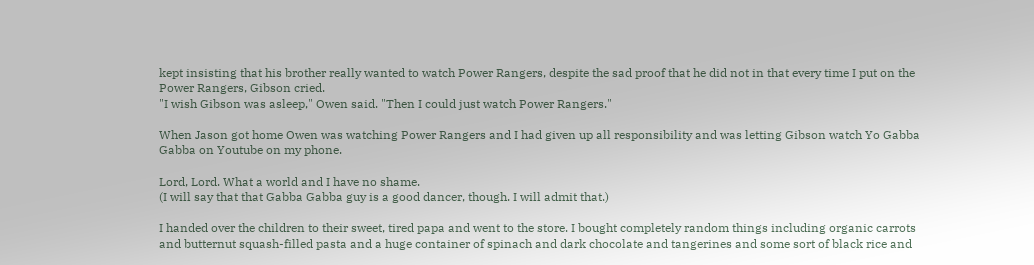kept insisting that his brother really wanted to watch Power Rangers, despite the sad proof that he did not in that every time I put on the Power Rangers, Gibson cried.
"I wish Gibson was asleep," Owen said. "Then I could just watch Power Rangers."

When Jason got home Owen was watching Power Rangers and I had given up all responsibility and was letting Gibson watch Yo Gabba Gabba on Youtube on my phone.

Lord, Lord. What a world and I have no shame.
(I will say that that Gabba Gabba guy is a good dancer, though. I will admit that.)

I handed over the children to their sweet, tired papa and went to the store. I bought completely random things including organic carrots and butternut squash-filled pasta and a huge container of spinach and dark chocolate and tangerines and some sort of black rice and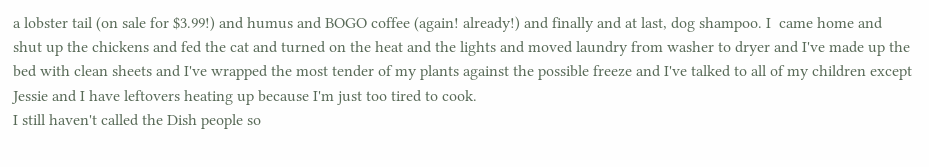a lobster tail (on sale for $3.99!) and humus and BOGO coffee (again! already!) and finally and at last, dog shampoo. I  came home and shut up the chickens and fed the cat and turned on the heat and the lights and moved laundry from washer to dryer and I've made up the bed with clean sheets and I've wrapped the most tender of my plants against the possible freeze and I've talked to all of my children except Jessie and I have leftovers heating up because I'm just too tired to cook.
I still haven't called the Dish people so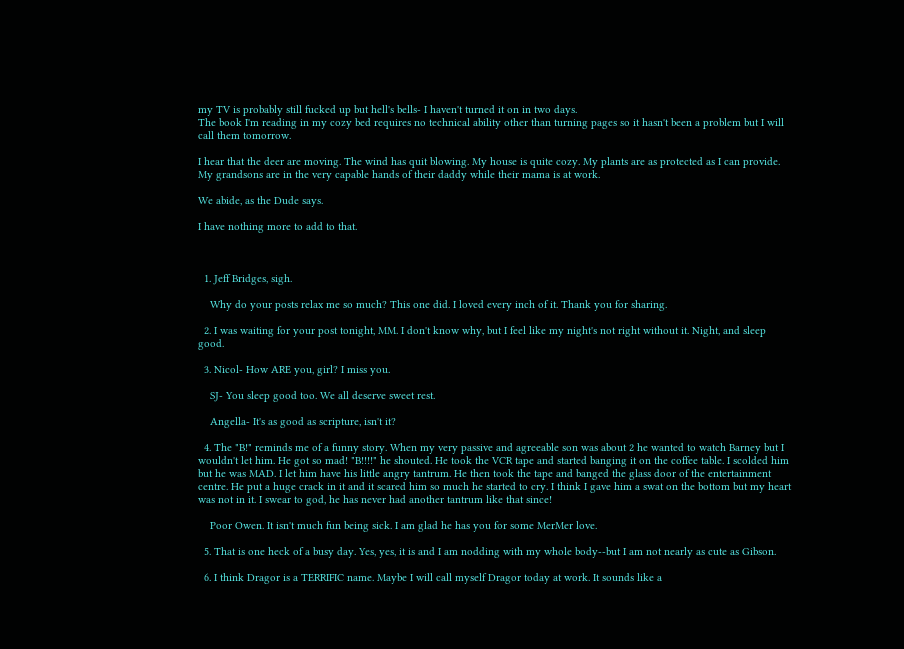my TV is probably still fucked up but hell's bells- I haven't turned it on in two days.
The book I'm reading in my cozy bed requires no technical ability other than turning pages so it hasn't been a problem but I will call them tomorrow.

I hear that the deer are moving. The wind has quit blowing. My house is quite cozy. My plants are as protected as I can provide. My grandsons are in the very capable hands of their daddy while their mama is at work.

We abide, as the Dude says.

I have nothing more to add to that.



  1. Jeff Bridges, sigh.

    Why do your posts relax me so much? This one did. I loved every inch of it. Thank you for sharing.

  2. I was waiting for your post tonight, MM. I don't know why, but I feel like my night's not right without it. Night, and sleep good.

  3. Nicol- How ARE you, girl? I miss you.

    SJ- You sleep good too. We all deserve sweet rest.

    Angella- It's as good as scripture, isn't it?

  4. The "B!" reminds me of a funny story. When my very passive and agreeable son was about 2 he wanted to watch Barney but I wouldn't let him. He got so mad! "B!!!!" he shouted. He took the VCR tape and started banging it on the coffee table. I scolded him but he was MAD. I let him have his little angry tantrum. He then took the tape and banged the glass door of the entertainment centre. He put a huge crack in it and it scared him so much he started to cry. I think I gave him a swat on the bottom but my heart was not in it. I swear to god, he has never had another tantrum like that since!

    Poor Owen. It isn't much fun being sick. I am glad he has you for some MerMer love.

  5. That is one heck of a busy day. Yes, yes, it is and I am nodding with my whole body--but I am not nearly as cute as Gibson.

  6. I think Dragor is a TERRIFIC name. Maybe I will call myself Dragor today at work. It sounds like a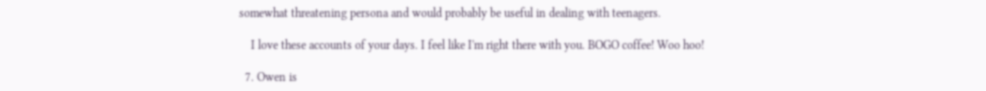somewhat threatening persona and would probably be useful in dealing with teenagers.

    I love these accounts of your days. I feel like I'm right there with you. BOGO coffee! Woo hoo!

  7. Owen is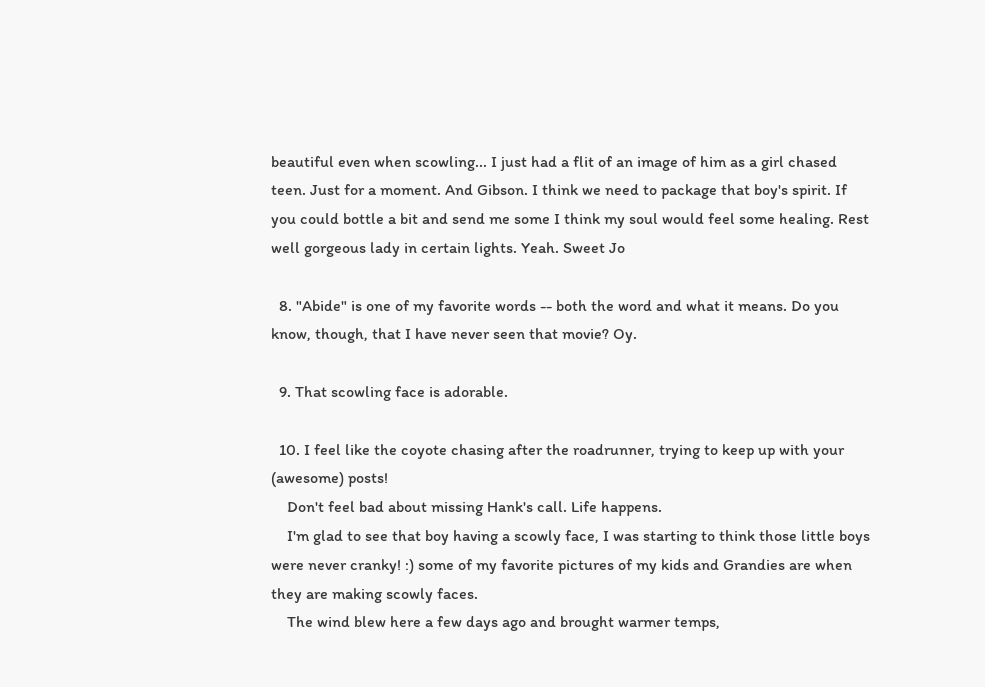beautiful even when scowling... I just had a flit of an image of him as a girl chased teen. Just for a moment. And Gibson. I think we need to package that boy's spirit. If you could bottle a bit and send me some I think my soul would feel some healing. Rest well gorgeous lady in certain lights. Yeah. Sweet Jo

  8. "Abide" is one of my favorite words -- both the word and what it means. Do you know, though, that I have never seen that movie? Oy.

  9. That scowling face is adorable.

  10. I feel like the coyote chasing after the roadrunner, trying to keep up with your (awesome) posts!
    Don't feel bad about missing Hank's call. Life happens.
    I'm glad to see that boy having a scowly face, I was starting to think those little boys were never cranky! :) some of my favorite pictures of my kids and Grandies are when they are making scowly faces.
    The wind blew here a few days ago and brought warmer temps,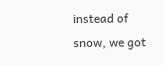instead of snow, we got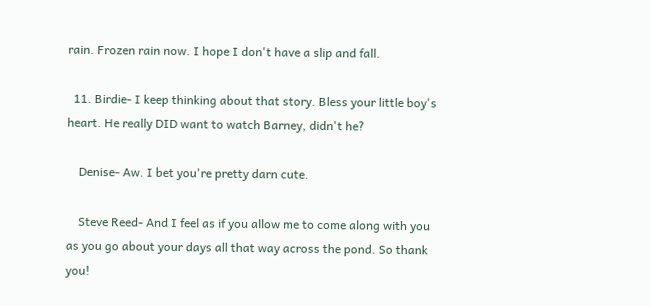rain. Frozen rain now. I hope I don't have a slip and fall.

  11. Birdie- I keep thinking about that story. Bless your little boy's heart. He really DID want to watch Barney, didn't he?

    Denise- Aw. I bet you're pretty darn cute.

    Steve Reed- And I feel as if you allow me to come along with you as you go about your days all that way across the pond. So thank you!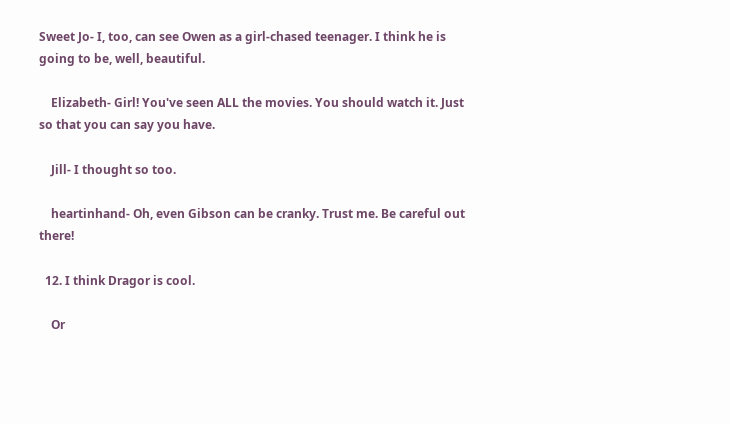Sweet Jo- I, too, can see Owen as a girl-chased teenager. I think he is going to be, well, beautiful.

    Elizabeth- Girl! You've seen ALL the movies. You should watch it. Just so that you can say you have.

    Jill- I thought so too.

    heartinhand- Oh, even Gibson can be cranky. Trust me. Be careful out there!

  12. I think Dragor is cool.

    Or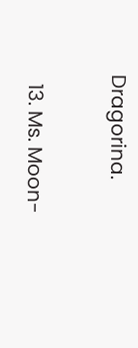Dragorina.

  13. Ms. Moon-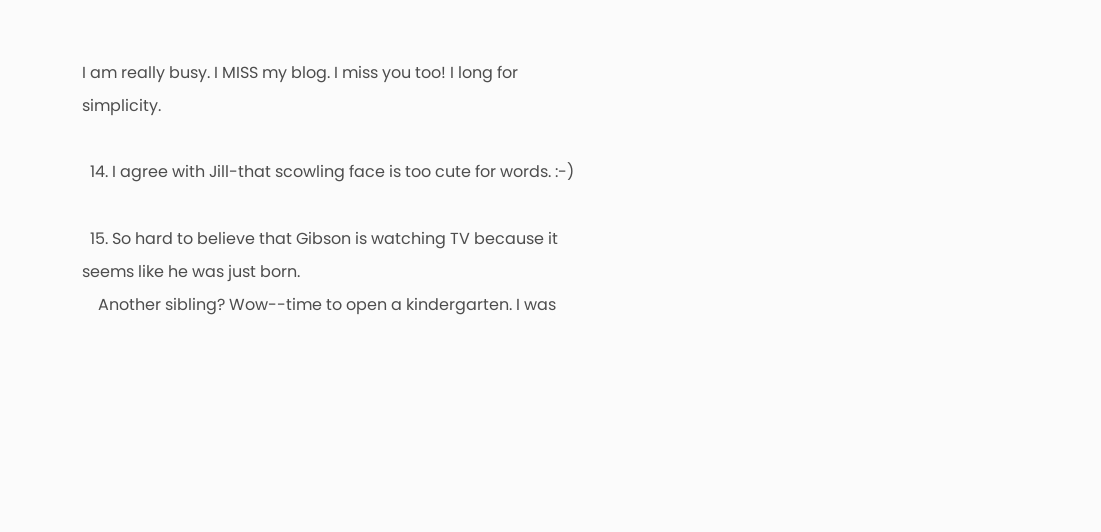I am really busy. I MISS my blog. I miss you too! I long for simplicity.

  14. I agree with Jill-that scowling face is too cute for words. :-)

  15. So hard to believe that Gibson is watching TV because it seems like he was just born.
    Another sibling? Wow--time to open a kindergarten. I was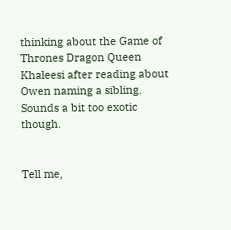thinking about the Game of Thrones Dragon Queen Khaleesi after reading about Owen naming a sibling. Sounds a bit too exotic though.


Tell me,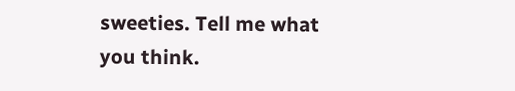sweeties. Tell me what you think.